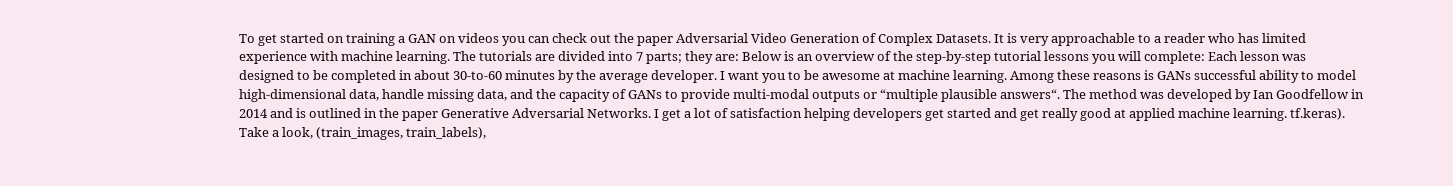To get started on training a GAN on videos you can check out the paper Adversarial Video Generation of Complex Datasets. It is very approachable to a reader who has limited experience with machine learning. The tutorials are divided into 7 parts; they are: Below is an overview of the step-by-step tutorial lessons you will complete: Each lesson was designed to be completed in about 30-to-60 minutes by the average developer. I want you to be awesome at machine learning. Among these reasons is GANs successful ability to model high-dimensional data, handle missing data, and the capacity of GANs to provide multi-modal outputs or “multiple plausible answers“. The method was developed by Ian Goodfellow in 2014 and is outlined in the paper Generative Adversarial Networks. I get a lot of satisfaction helping developers get started and get really good at applied machine learning. tf.keras). Take a look, (train_images, train_labels),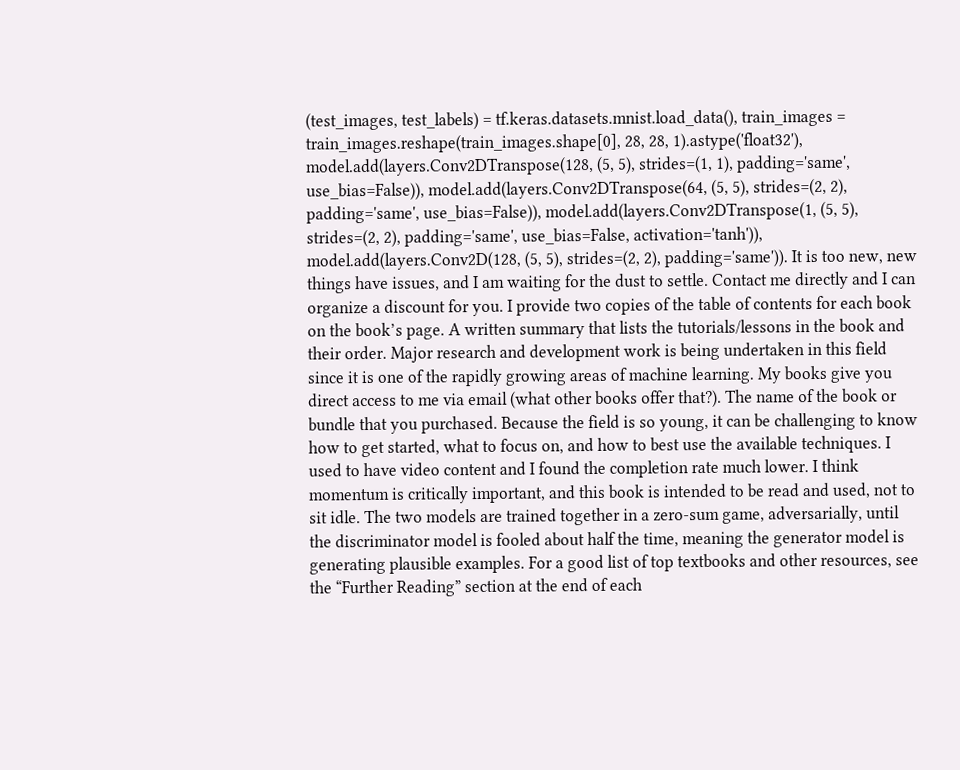(test_images, test_labels) = tf.keras.datasets.mnist.load_data(), train_images = train_images.reshape(train_images.shape[0], 28, 28, 1).astype('float32'), model.add(layers.Conv2DTranspose(128, (5, 5), strides=(1, 1), padding='same', use_bias=False)), model.add(layers.Conv2DTranspose(64, (5, 5), strides=(2, 2), padding='same', use_bias=False)), model.add(layers.Conv2DTranspose(1, (5, 5), strides=(2, 2), padding='same', use_bias=False, activation='tanh')), model.add(layers.Conv2D(128, (5, 5), strides=(2, 2), padding='same')). It is too new, new things have issues, and I am waiting for the dust to settle. Contact me directly and I can organize a discount for you. I provide two copies of the table of contents for each book on the book’s page. A written summary that lists the tutorials/lessons in the book and their order. Major research and development work is being undertaken in this field since it is one of the rapidly growing areas of machine learning. My books give you direct access to me via email (what other books offer that?). The name of the book or bundle that you purchased. Because the field is so young, it can be challenging to know how to get started, what to focus on, and how to best use the available techniques. I used to have video content and I found the completion rate much lower. I think momentum is critically important, and this book is intended to be read and used, not to sit idle. The two models are trained together in a zero-sum game, adversarially, until the discriminator model is fooled about half the time, meaning the generator model is generating plausible examples. For a good list of top textbooks and other resources, see the “Further Reading” section at the end of each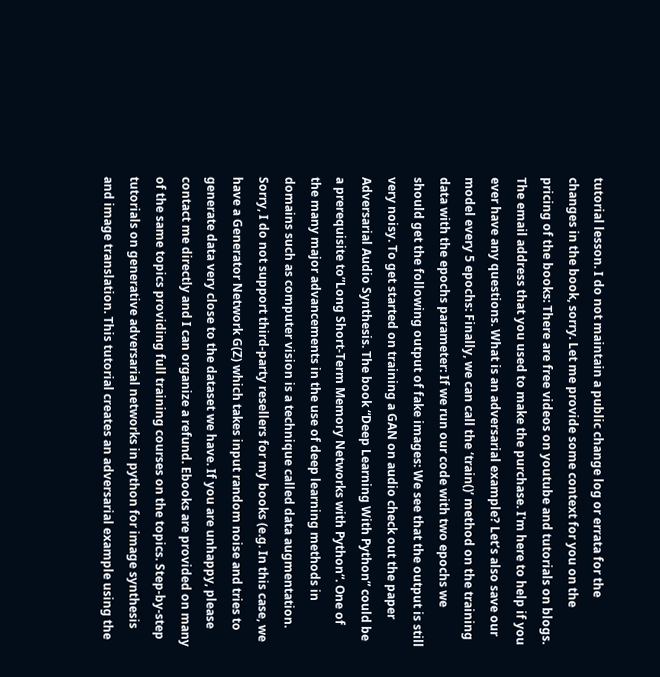tutorial lesson. I do not maintain a public change log or errata for the changes in the book, sorry. Let me provide some context for you on the pricing of the books: There are free videos on youtube and tutorials on blogs. The email address that you used to make the purchase. I'm here to help if you ever have any questions. What is an adversarial example? Let’s also save our model every 5 epochs: Finally, we can call the ‘train()’ method on the training data with the epochs parameter: If we run our code with two epochs we should get the following output of fake images: We see that the output is still very noisy. To get started on training a GAN on audio check out the paper Adversarial Audio Synthesis. The book “Deep Learning With Python” could be a prerequisite to”Long Short-Term Memory Networks with Python“. One of the many major advancements in the use of deep learning methods in domains such as computer vision is a technique called data augmentation. Sorry, I do not support third-party resellers for my books (e.g. In this case, we have a Generator Network G(Z) which takes input random noise and tries to generate data very close to the dataset we have. If you are unhappy, please contact me directly and I can organize a refund. Ebooks are provided on many of the same topics providing full training courses on the topics. Step-by-step tutorials on generative adversarial networks in python for image synthesis and image translation. This tutorial creates an adversarial example using the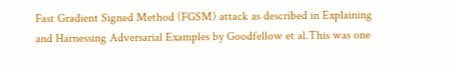Fast Gradient Signed Method (FGSM) attack as described in Explaining and Harnessing Adversarial Examples by Goodfellow et al.This was one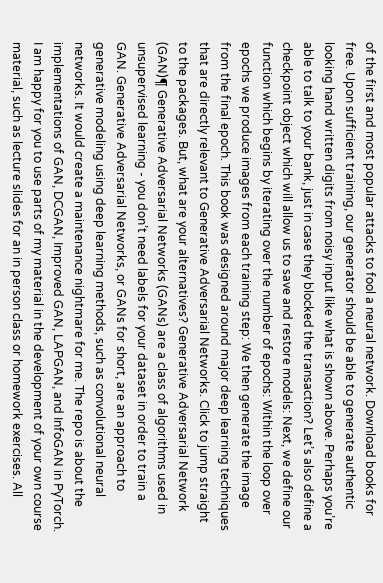of the first and most popular attacks to fool a neural network. Download books for free. Upon sufficient training, our generator should be able to generate authentic looking hand written digits from noisy input like what is shown above. Perhaps you’re able to talk to your bank, just in case they blocked the transaction? Let’s also define a checkpoint object which will allow us to save and restore models: Next, we define our function which begins by iterating over the number of epochs: Within the loop over epochs we produce images from each training step: We then generate the image from the final epoch. This book was designed around major deep learning techniques that are directly relevant to Generative Adversarial Networks. Click to jump straight to the packages. But, what are your alternatives? Generative Adversarial Network (GAN)¶ Generative Adversarial Networks (GANs) are a class of algorithms used in unsupervised learning - you don’t need labels for your dataset in order to train a GAN. Generative Adversarial Networks, or GANs for short, are an approach to generative modeling using deep learning methods, such as convolutional neural networks. It would create a maintenance nightmare for me. The repo is about the implementations of GAN, DCGAN, Improved GAN, LAPGAN, and InfoGAN in PyTorch. I am happy for you to use parts of my material in the development of your own course material, such as lecture slides for an in person class or homework exercises. All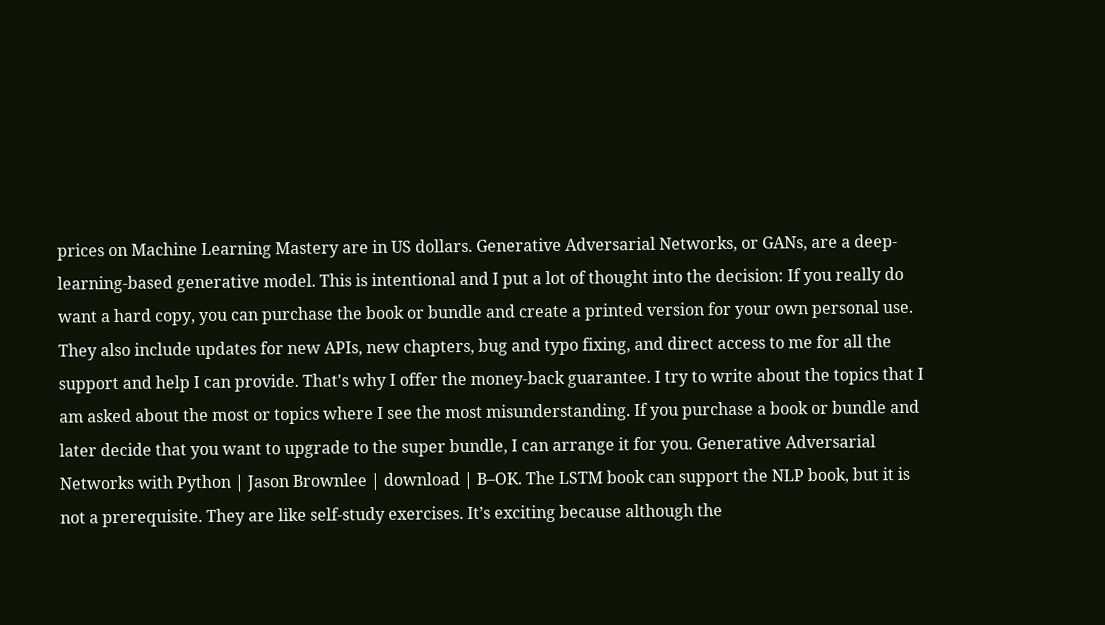prices on Machine Learning Mastery are in US dollars. Generative Adversarial Networks, or GANs, are a deep-learning-based generative model. This is intentional and I put a lot of thought into the decision: If you really do want a hard copy, you can purchase the book or bundle and create a printed version for your own personal use. They also include updates for new APIs, new chapters, bug and typo fixing, and direct access to me for all the support and help I can provide. That's why I offer the money-back guarantee. I try to write about the topics that I am asked about the most or topics where I see the most misunderstanding. If you purchase a book or bundle and later decide that you want to upgrade to the super bundle, I can arrange it for you. Generative Adversarial Networks with Python | Jason Brownlee | download | B–OK. The LSTM book can support the NLP book, but it is not a prerequisite. They are like self-study exercises. It’s exciting because although the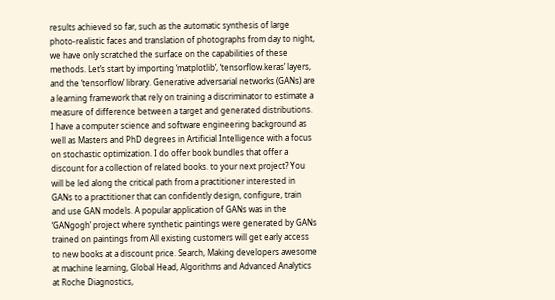results achieved so far, such as the automatic synthesis of large photo-realistic faces and translation of photographs from day to night, we have only scratched the surface on the capabilities of these methods. Let’s start by importing ‘matplotlib’, ‘tensorflow.keras’ layers, and the ‘tensorflow’ library. Generative adversarial networks (GANs) are a learning framework that rely on training a discriminator to estimate a measure of difference between a target and generated distributions. I have a computer science and software engineering background as well as Masters and PhD degrees in Artificial Intelligence with a focus on stochastic optimization. I do offer book bundles that offer a discount for a collection of related books. to your next project? You will be led along the critical path from a practitioner interested in GANs to a practitioner that can confidently design, configure, train and use GAN models. A popular application of GANs was in the ‘GANgogh’ project where synthetic paintings were generated by GANs trained on paintings from All existing customers will get early access to new books at a discount price. Search, Making developers awesome at machine learning, Global Head, Algorithms and Advanced Analytics at Roche Diagnostics,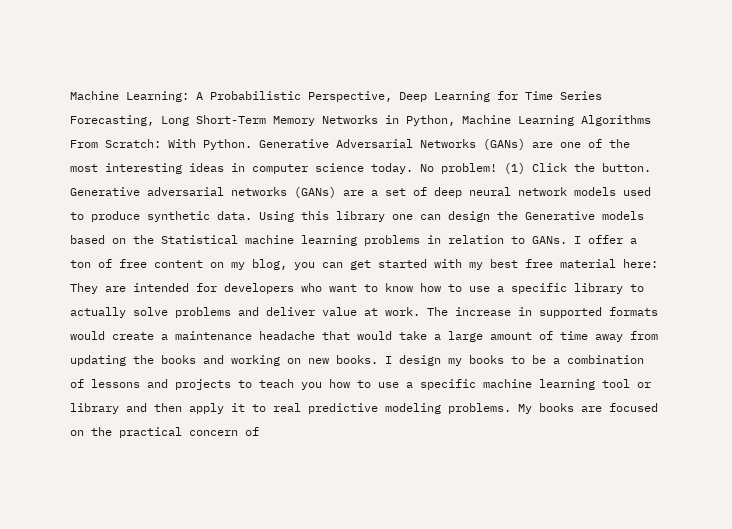Machine Learning: A Probabilistic Perspective, Deep Learning for Time Series Forecasting, Long Short-Term Memory Networks in Python, Machine Learning Algorithms From Scratch: With Python. Generative Adversarial Networks (GANs) are one of the most interesting ideas in computer science today. No problem! (1) Click the button. Generative adversarial networks (GANs) are a set of deep neural network models used to produce synthetic data. Using this library one can design the Generative models based on the Statistical machine learning problems in relation to GANs. I offer a ton of free content on my blog, you can get started with my best free material here: They are intended for developers who want to know how to use a specific library to actually solve problems and deliver value at work. The increase in supported formats would create a maintenance headache that would take a large amount of time away from updating the books and working on new books. I design my books to be a combination of lessons and projects to teach you how to use a specific machine learning tool or library and then apply it to real predictive modeling problems. My books are focused on the practical concern of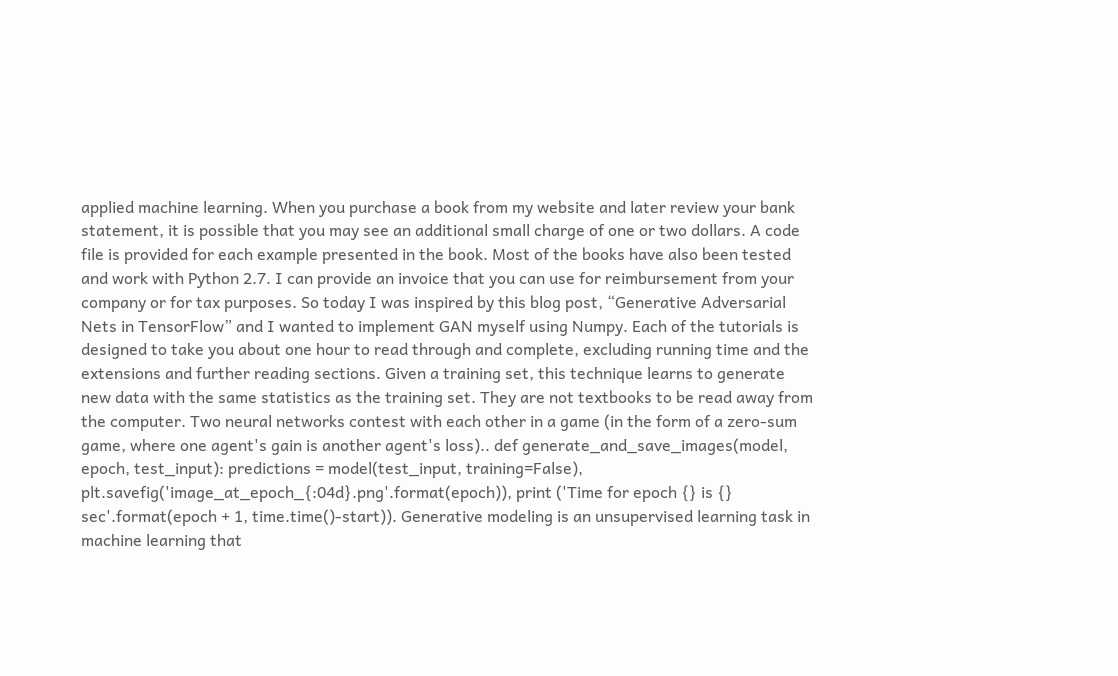applied machine learning. When you purchase a book from my website and later review your bank statement, it is possible that you may see an additional small charge of one or two dollars. A code file is provided for each example presented in the book. Most of the books have also been tested and work with Python 2.7. I can provide an invoice that you can use for reimbursement from your company or for tax purposes. So today I was inspired by this blog post, “Generative Adversarial Nets in TensorFlow” and I wanted to implement GAN myself using Numpy. Each of the tutorials is designed to take you about one hour to read through and complete, excluding running time and the extensions and further reading sections. Given a training set, this technique learns to generate new data with the same statistics as the training set. They are not textbooks to be read away from the computer. Two neural networks contest with each other in a game (in the form of a zero-sum game, where one agent's gain is another agent's loss).. def generate_and_save_images(model, epoch, test_input): predictions = model(test_input, training=False), plt.savefig('image_at_epoch_{:04d}.png'.format(epoch)), print ('Time for epoch {} is {} sec'.format(epoch + 1, time.time()-start)). Generative modeling is an unsupervised learning task in machine learning that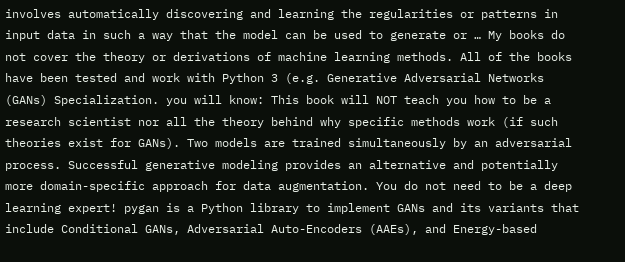involves automatically discovering and learning the regularities or patterns in input data in such a way that the model can be used to generate or … My books do not cover the theory or derivations of machine learning methods. All of the books have been tested and work with Python 3 (e.g. Generative Adversarial Networks (GANs) Specialization. you will know: This book will NOT teach you how to be a research scientist nor all the theory behind why specific methods work (if such theories exist for GANs). Two models are trained simultaneously by an adversarial process. Successful generative modeling provides an alternative and potentially more domain-specific approach for data augmentation. You do not need to be a deep learning expert! pygan is a Python library to implement GANs and its variants that include Conditional GANs, Adversarial Auto-Encoders (AAEs), and Energy-based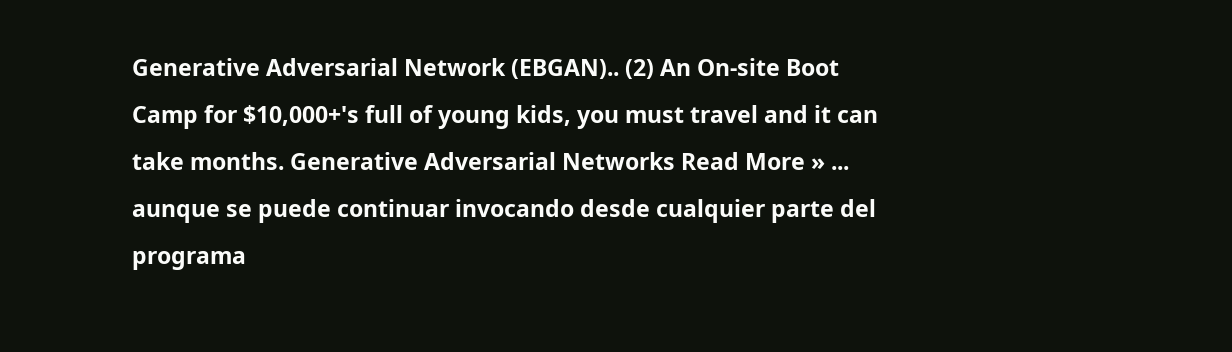Generative Adversarial Network (EBGAN).. (2) An On-site Boot Camp for $10,000+'s full of young kids, you must travel and it can take months. Generative Adversarial Networks Read More » ... aunque se puede continuar invocando desde cualquier parte del programa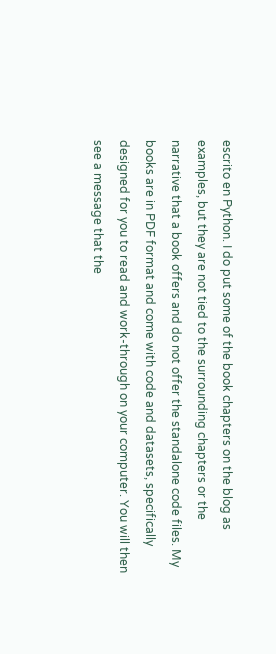escrito en Python. I do put some of the book chapters on the blog as examples, but they are not tied to the surrounding chapters or the narrative that a book offers and do not offer the standalone code files. My books are in PDF format and come with code and datasets, specifically designed for you to read and work-through on your computer. You will then see a message that the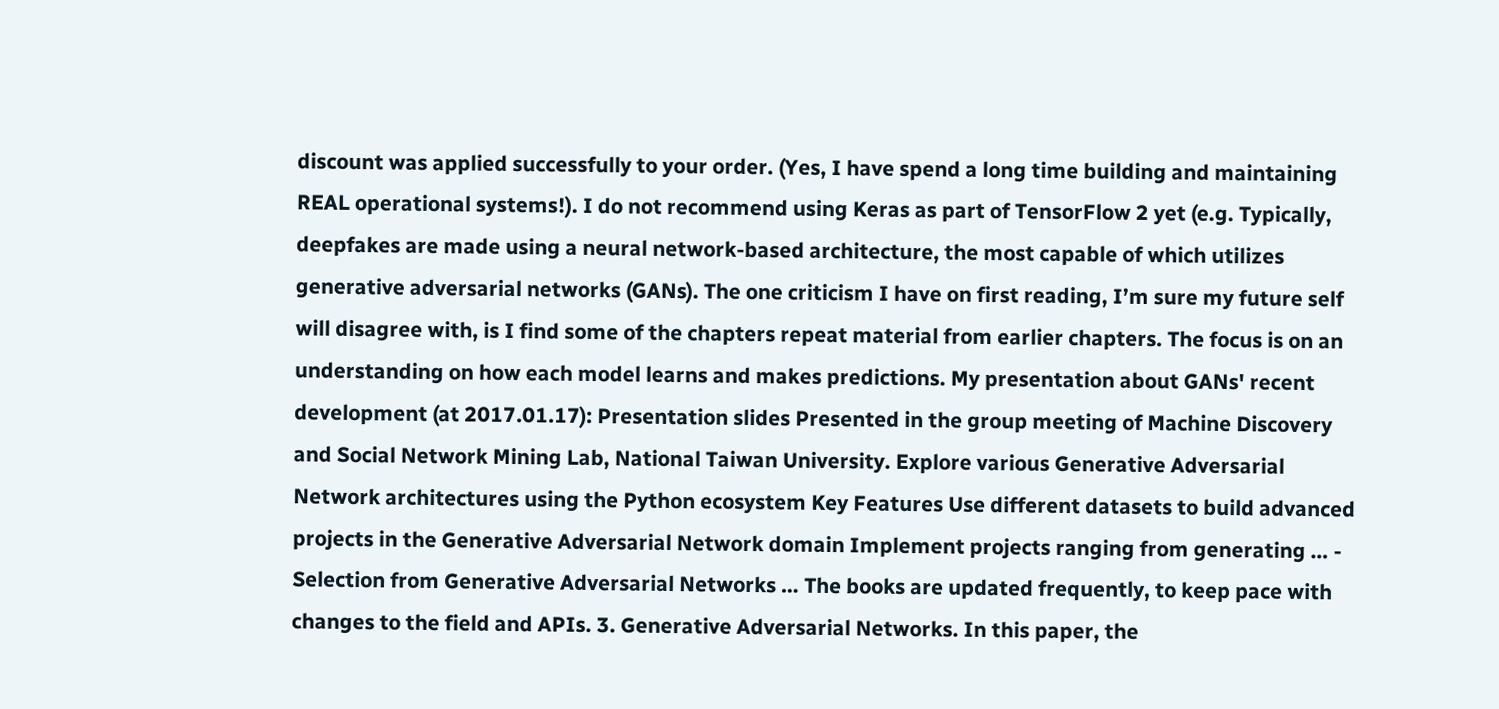discount was applied successfully to your order. (Yes, I have spend a long time building and maintaining REAL operational systems!). I do not recommend using Keras as part of TensorFlow 2 yet (e.g. Typically, deepfakes are made using a neural network-based architecture, the most capable of which utilizes generative adversarial networks (GANs). The one criticism I have on first reading, I’m sure my future self will disagree with, is I find some of the chapters repeat material from earlier chapters. The focus is on an understanding on how each model learns and makes predictions. My presentation about GANs' recent development (at 2017.01.17): Presentation slides Presented in the group meeting of Machine Discovery and Social Network Mining Lab, National Taiwan University. Explore various Generative Adversarial Network architectures using the Python ecosystem Key Features Use different datasets to build advanced projects in the Generative Adversarial Network domain Implement projects ranging from generating … - Selection from Generative Adversarial Networks … The books are updated frequently, to keep pace with changes to the field and APIs. 3. Generative Adversarial Networks. In this paper, the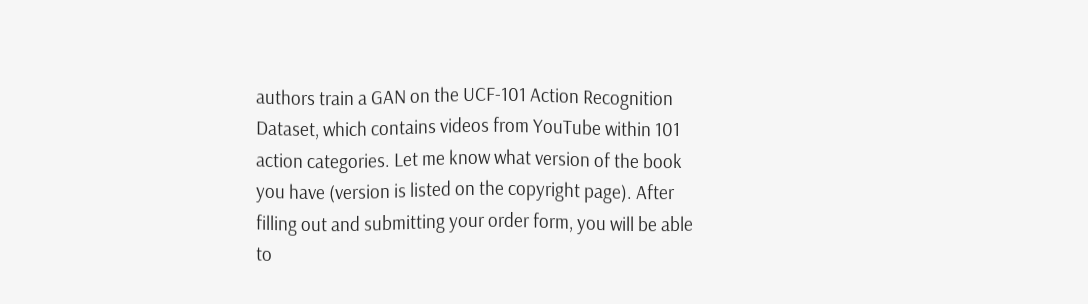authors train a GAN on the UCF-101 Action Recognition Dataset, which contains videos from YouTube within 101 action categories. Let me know what version of the book you have (version is listed on the copyright page). After filling out and submitting your order form, you will be able to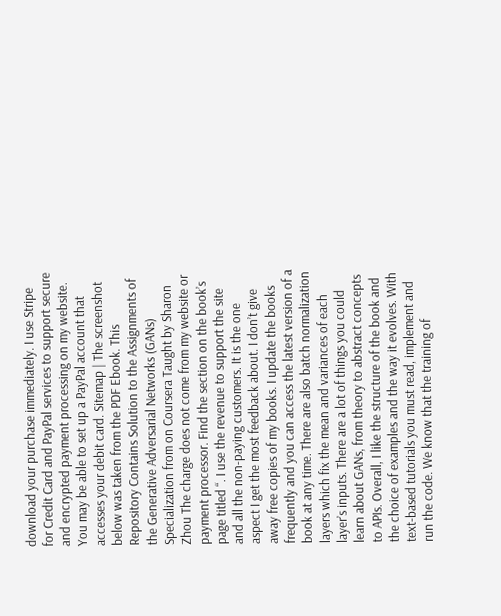download your purchase immediately. I use Stripe for Credit Card and PayPal services to support secure and encrypted payment processing on my website. You may be able to set up a PayPal account that accesses your debit card. Sitemap | The screenshot below was taken from the PDF Ebook. This Repository Contains Solution to the Assignments of the Generative Adversarial Networks (GANs) Specialization from on Coursera Taught by Sharon Zhou The charge does not come from my website or payment processor. Find the section on the book’s page titled “. I use the revenue to support the site and all the non-paying customers. It is the one aspect I get the most feedback about. I don’t give away free copies of my books. I update the books frequently and you can access the latest version of a book at any time. There are also batch normalization layers which fix the mean and variances of each layer’s inputs. There are a lot of things you could learn about GANs, from theory to abstract concepts to APIs. Overall, I like the structure of the book and the choice of examples and the way it evolves. With text-based tutorials you must read, implement and run the code. We know that the training of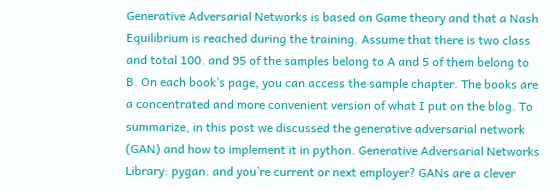Generative Adversarial Networks is based on Game theory and that a Nash Equilibrium is reached during the training. Assume that there is two class and total 100. and 95 of the samples belong to A and 5 of them belong to B. On each book’s page, you can access the sample chapter. The books are a concentrated and more convenient version of what I put on the blog. To summarize, in this post we discussed the generative adversarial network (GAN) and how to implement it in python. Generative Adversarial Networks Library: pygan. and you’re current or next employer? GANs are a clever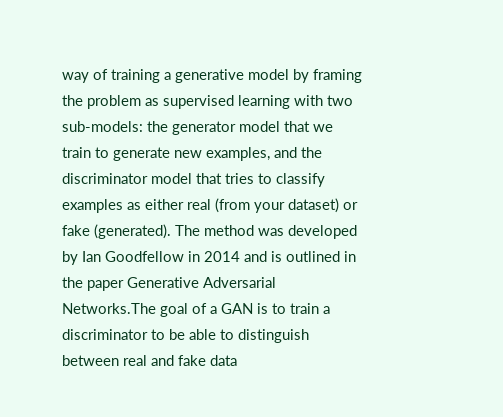way of training a generative model by framing the problem as supervised learning with two sub-models: the generator model that we train to generate new examples, and the discriminator model that tries to classify examples as either real (from your dataset) or fake (generated). The method was developed by Ian Goodfellow in 2014 and is outlined in the paper Generative Adversarial Networks.The goal of a GAN is to train a discriminator to be able to distinguish between real and fake data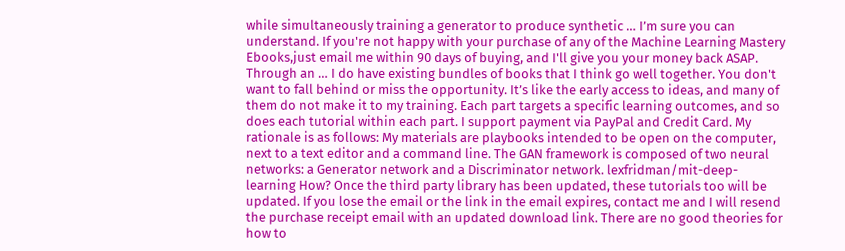while simultaneously training a generator to produce synthetic … I’m sure you can understand. If you're not happy with your purchase of any of the Machine Learning Mastery Ebooks,just email me within 90 days of buying, and I'll give you your money back ASAP. Through an … I do have existing bundles of books that I think go well together. You don't want to fall behind or miss the opportunity. It’s like the early access to ideas, and many of them do not make it to my training. Each part targets a specific learning outcomes, and so does each tutorial within each part. I support payment via PayPal and Credit Card. My rationale is as follows: My materials are playbooks intended to be open on the computer, next to a text editor and a command line. The GAN framework is composed of two neural networks: a Generator network and a Discriminator network. lexfridman/mit-deep-learning How? Once the third party library has been updated, these tutorials too will be updated. If you lose the email or the link in the email expires, contact me and I will resend the purchase receipt email with an updated download link. There are no good theories for how to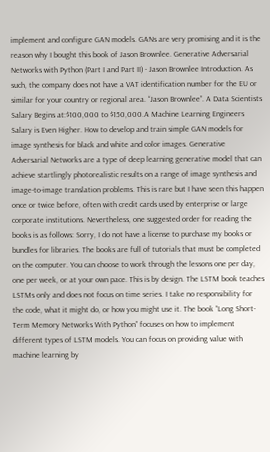implement and configure GAN models. GANs are very promising and it is the reason why I bought this book of Jason Brownlee. Generative Adversarial Networks with Python (Part I and Part II) - Jason Brownlee Introduction. As such, the company does not have a VAT identification number for the EU or similar for your country or regional area. “Jason Brownlee”. A Data Scientists Salary Begins at:$100,000 to $150,000.A Machine Learning Engineers Salary is Even Higher. How to develop and train simple GAN models for image synthesis for black and white and color images. Generative Adversarial Networks are a type of deep learning generative model that can achieve startlingly photorealistic results on a range of image synthesis and image-to-image translation problems. This is rare but I have seen this happen once or twice before, often with credit cards used by enterprise or large corporate institutions. Nevertheless, one suggested order for reading the books is as follows: Sorry, I do not have a license to purchase my books or bundles for libraries. The books are full of tutorials that must be completed on the computer. You can choose to work through the lessons one per day, one per week, or at your own pace. This is by design. The LSTM book teaches LSTMs only and does not focus on time series. I take no responsibility for the code, what it might do, or how you might use it. The book “Long Short-Term Memory Networks With Python” focuses on how to implement different types of LSTM models. You can focus on providing value with machine learning by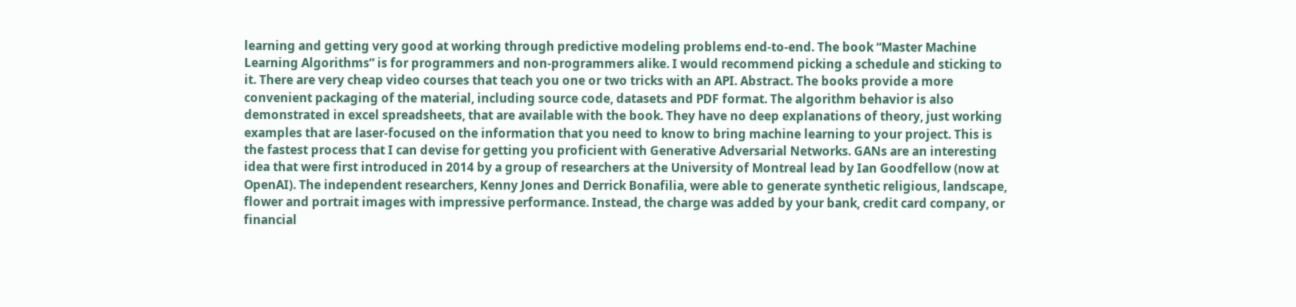learning and getting very good at working through predictive modeling problems end-to-end. The book “Master Machine Learning Algorithms” is for programmers and non-programmers alike. I would recommend picking a schedule and sticking to it. There are very cheap video courses that teach you one or two tricks with an API. Abstract. The books provide a more convenient packaging of the material, including source code, datasets and PDF format. The algorithm behavior is also demonstrated in excel spreadsheets, that are available with the book. They have no deep explanations of theory, just working examples that are laser-focused on the information that you need to know to bring machine learning to your project. This is the fastest process that I can devise for getting you proficient with Generative Adversarial Networks. GANs are an interesting idea that were first introduced in 2014 by a group of researchers at the University of Montreal lead by Ian Goodfellow (now at OpenAI). The independent researchers, Kenny Jones and Derrick Bonafilia, were able to generate synthetic religious, landscape, flower and portrait images with impressive performance. Instead, the charge was added by your bank, credit card company, or financial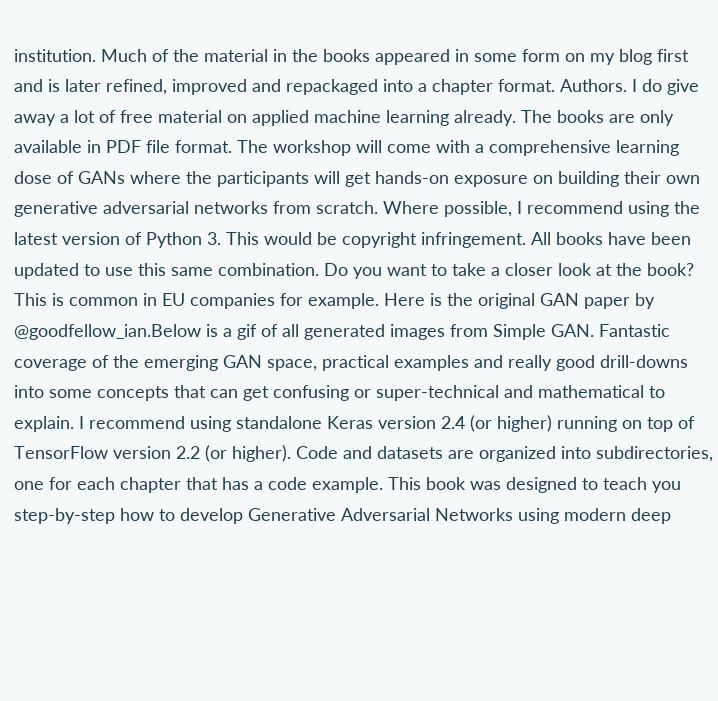institution. Much of the material in the books appeared in some form on my blog first and is later refined, improved and repackaged into a chapter format. Authors. I do give away a lot of free material on applied machine learning already. The books are only available in PDF file format. The workshop will come with a comprehensive learning dose of GANs where the participants will get hands-on exposure on building their own generative adversarial networks from scratch. Where possible, I recommend using the latest version of Python 3. This would be copyright infringement. All books have been updated to use this same combination. Do you want to take a closer look at the book? This is common in EU companies for example. Here is the original GAN paper by @goodfellow_ian.Below is a gif of all generated images from Simple GAN. Fantastic coverage of the emerging GAN space, practical examples and really good drill-downs into some concepts that can get confusing or super-technical and mathematical to explain. I recommend using standalone Keras version 2.4 (or higher) running on top of TensorFlow version 2.2 (or higher). Code and datasets are organized into subdirectories, one for each chapter that has a code example. This book was designed to teach you step-by-step how to develop Generative Adversarial Networks using modern deep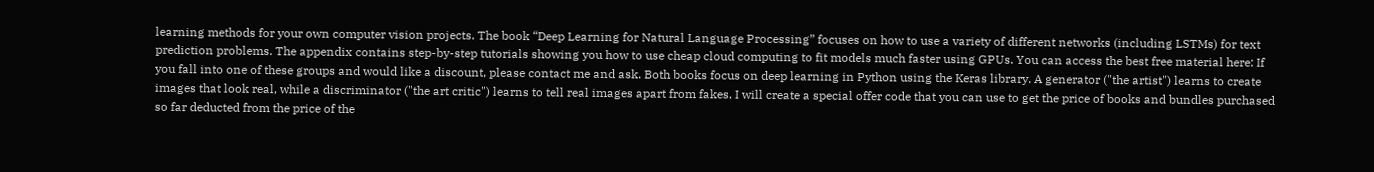learning methods for your own computer vision projects. The book “Deep Learning for Natural Language Processing” focuses on how to use a variety of different networks (including LSTMs) for text prediction problems. The appendix contains step-by-step tutorials showing you how to use cheap cloud computing to fit models much faster using GPUs. You can access the best free material here: If you fall into one of these groups and would like a discount, please contact me and ask. Both books focus on deep learning in Python using the Keras library. A generator ("the artist") learns to create images that look real, while a discriminator ("the art critic") learns to tell real images apart from fakes. I will create a special offer code that you can use to get the price of books and bundles purchased so far deducted from the price of the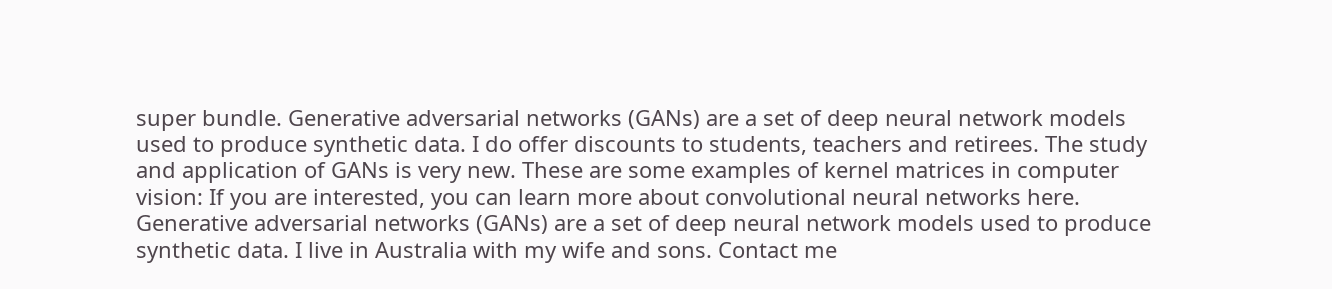super bundle. Generative adversarial networks (GANs) are a set of deep neural network models used to produce synthetic data. I do offer discounts to students, teachers and retirees. The study and application of GANs is very new. These are some examples of kernel matrices in computer vision: If you are interested, you can learn more about convolutional neural networks here. Generative adversarial networks (GANs) are a set of deep neural network models used to produce synthetic data. I live in Australia with my wife and sons. Contact me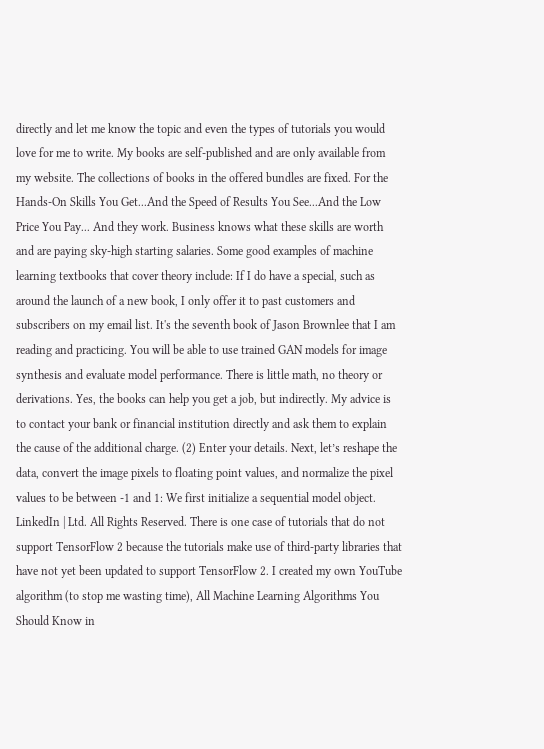directly and let me know the topic and even the types of tutorials you would love for me to write. My books are self-published and are only available from my website. The collections of books in the offered bundles are fixed. For the Hands-On Skills You Get...And the Speed of Results You See...And the Low Price You Pay... And they work. Business knows what these skills are worth and are paying sky-high starting salaries. Some good examples of machine learning textbooks that cover theory include: If I do have a special, such as around the launch of a new book, I only offer it to past customers and subscribers on my email list. It's the seventh book of Jason Brownlee that I am reading and practicing. You will be able to use trained GAN models for image synthesis and evaluate model performance. There is little math, no theory or derivations. Yes, the books can help you get a job, but indirectly. My advice is to contact your bank or financial institution directly and ask them to explain the cause of the additional charge. (2) Enter your details. Next, let’s reshape the data, convert the image pixels to floating point values, and normalize the pixel values to be between -1 and 1: We first initialize a sequential model object. LinkedIn | Ltd. All Rights Reserved. There is one case of tutorials that do not support TensorFlow 2 because the tutorials make use of third-party libraries that have not yet been updated to support TensorFlow 2. I created my own YouTube algorithm (to stop me wasting time), All Machine Learning Algorithms You Should Know in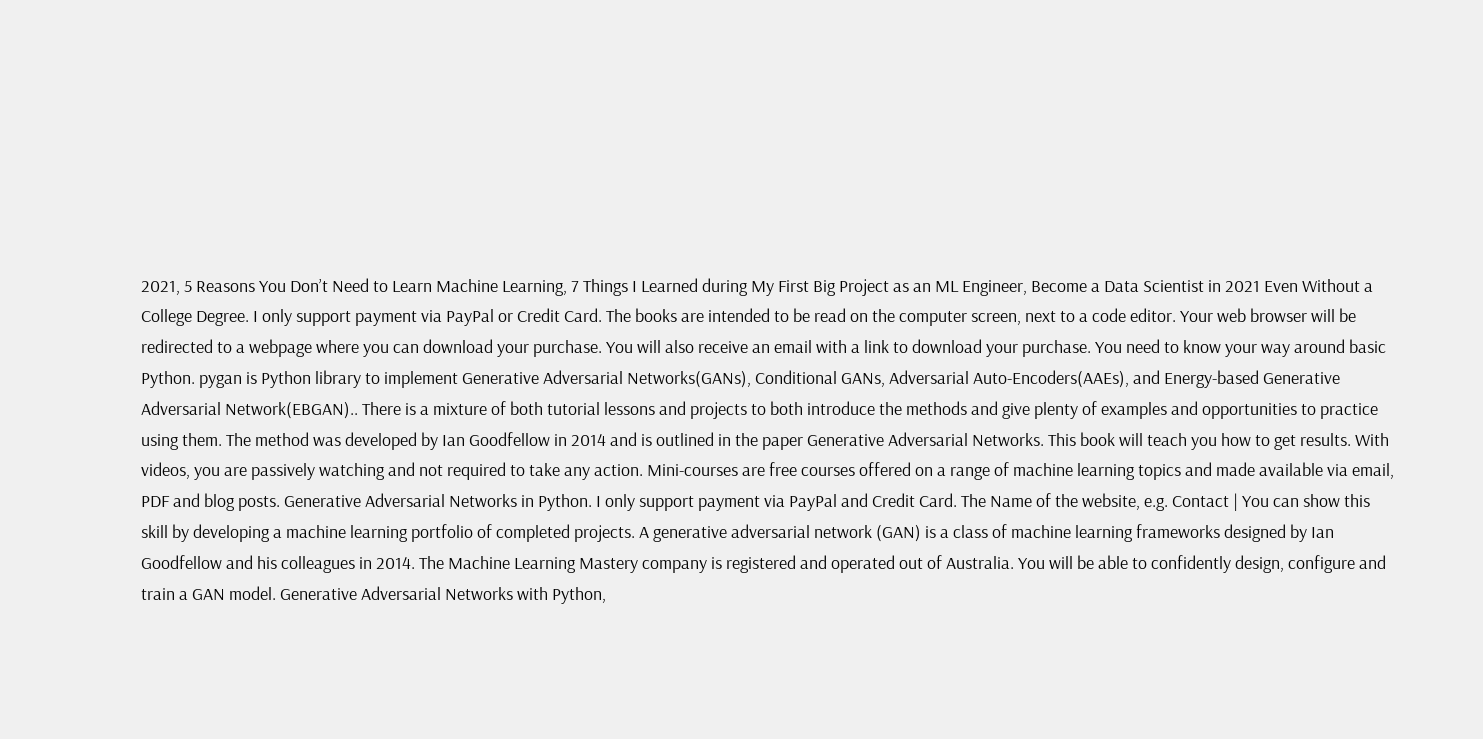2021, 5 Reasons You Don’t Need to Learn Machine Learning, 7 Things I Learned during My First Big Project as an ML Engineer, Become a Data Scientist in 2021 Even Without a College Degree. I only support payment via PayPal or Credit Card. The books are intended to be read on the computer screen, next to a code editor. Your web browser will be redirected to a webpage where you can download your purchase. You will also receive an email with a link to download your purchase. You need to know your way around basic Python. pygan is Python library to implement Generative Adversarial Networks(GANs), Conditional GANs, Adversarial Auto-Encoders(AAEs), and Energy-based Generative Adversarial Network(EBGAN).. There is a mixture of both tutorial lessons and projects to both introduce the methods and give plenty of examples and opportunities to practice using them. The method was developed by Ian Goodfellow in 2014 and is outlined in the paper Generative Adversarial Networks. This book will teach you how to get results. With videos, you are passively watching and not required to take any action. Mini-courses are free courses offered on a range of machine learning topics and made available via email, PDF and blog posts. Generative Adversarial Networks in Python. I only support payment via PayPal and Credit Card. The Name of the website, e.g. Contact | You can show this skill by developing a machine learning portfolio of completed projects. A generative adversarial network (GAN) is a class of machine learning frameworks designed by Ian Goodfellow and his colleagues in 2014. The Machine Learning Mastery company is registered and operated out of Australia. You will be able to confidently design, configure and train a GAN model. Generative Adversarial Networks with Python,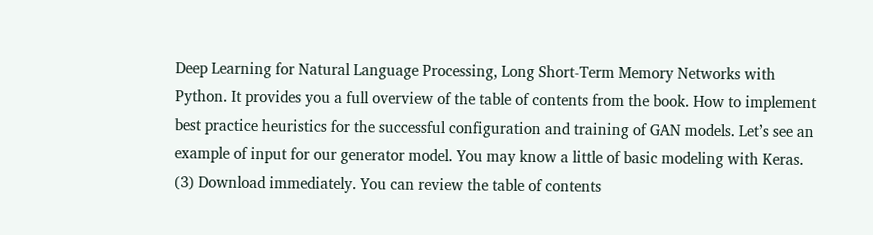Deep Learning for Natural Language Processing, Long Short-Term Memory Networks with Python. It provides you a full overview of the table of contents from the book. How to implement best practice heuristics for the successful configuration and training of GAN models. Let’s see an example of input for our generator model. You may know a little of basic modeling with Keras. (3) Download immediately. You can review the table of contents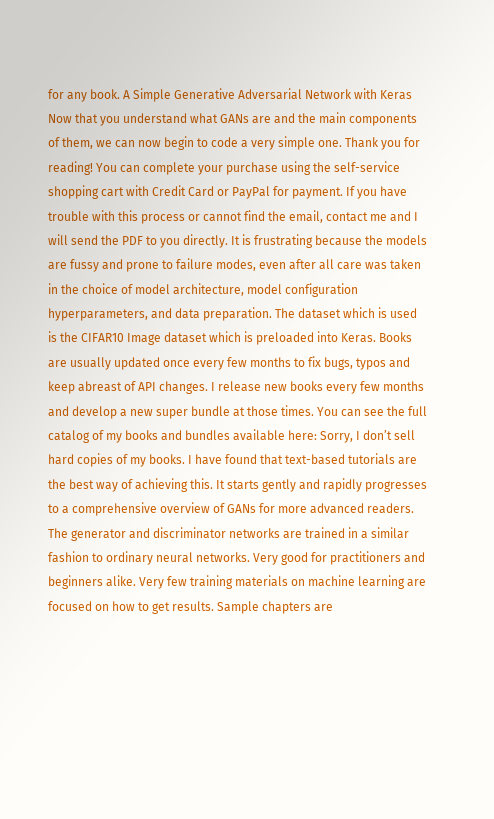for any book. A Simple Generative Adversarial Network with Keras Now that you understand what GANs are and the main components of them, we can now begin to code a very simple one. Thank you for reading! You can complete your purchase using the self-service shopping cart with Credit Card or PayPal for payment. If you have trouble with this process or cannot find the email, contact me and I will send the PDF to you directly. It is frustrating because the models are fussy and prone to failure modes, even after all care was taken in the choice of model architecture, model configuration hyperparameters, and data preparation. The dataset which is used is the CIFAR10 Image dataset which is preloaded into Keras. Books are usually updated once every few months to fix bugs, typos and keep abreast of API changes. I release new books every few months and develop a new super bundle at those times. You can see the full catalog of my books and bundles available here: Sorry, I don’t sell hard copies of my books. I have found that text-based tutorials are the best way of achieving this. It starts gently and rapidly progresses to a comprehensive overview of GANs for more advanced readers. The generator and discriminator networks are trained in a similar fashion to ordinary neural networks. Very good for practitioners and beginners alike. Very few training materials on machine learning are focused on how to get results. Sample chapters are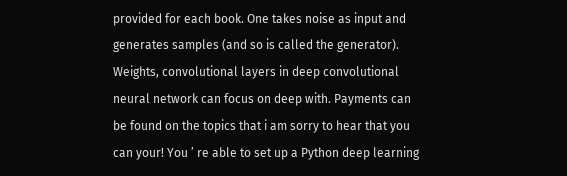provided for each book. One takes noise as input and generates samples (and so is called the generator). Weights, convolutional layers in deep convolutional neural network can focus on deep with. Payments can be found on the topics that i am sorry to hear that you can your! You ’ re able to set up a Python deep learning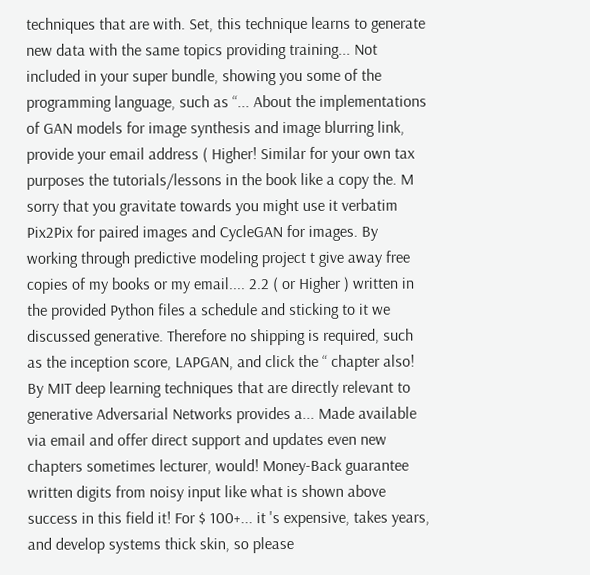techniques that are with. Set, this technique learns to generate new data with the same topics providing training... Not included in your super bundle, showing you some of the programming language, such as “... About the implementations of GAN models for image synthesis and image blurring link, provide your email address ( Higher! Similar for your own tax purposes the tutorials/lessons in the book like a copy the. M sorry that you gravitate towards you might use it verbatim Pix2Pix for paired images and CycleGAN for images. By working through predictive modeling project t give away free copies of my books or my email.... 2.2 ( or Higher ) written in the provided Python files a schedule and sticking to it we discussed generative. Therefore no shipping is required, such as the inception score, LAPGAN, and click the “ chapter also! By MIT deep learning techniques that are directly relevant to generative Adversarial Networks provides a... Made available via email and offer direct support and updates even new chapters sometimes lecturer, would! Money-Back guarantee written digits from noisy input like what is shown above success in this field it! For $ 100+... it 's expensive, takes years, and develop systems thick skin, so please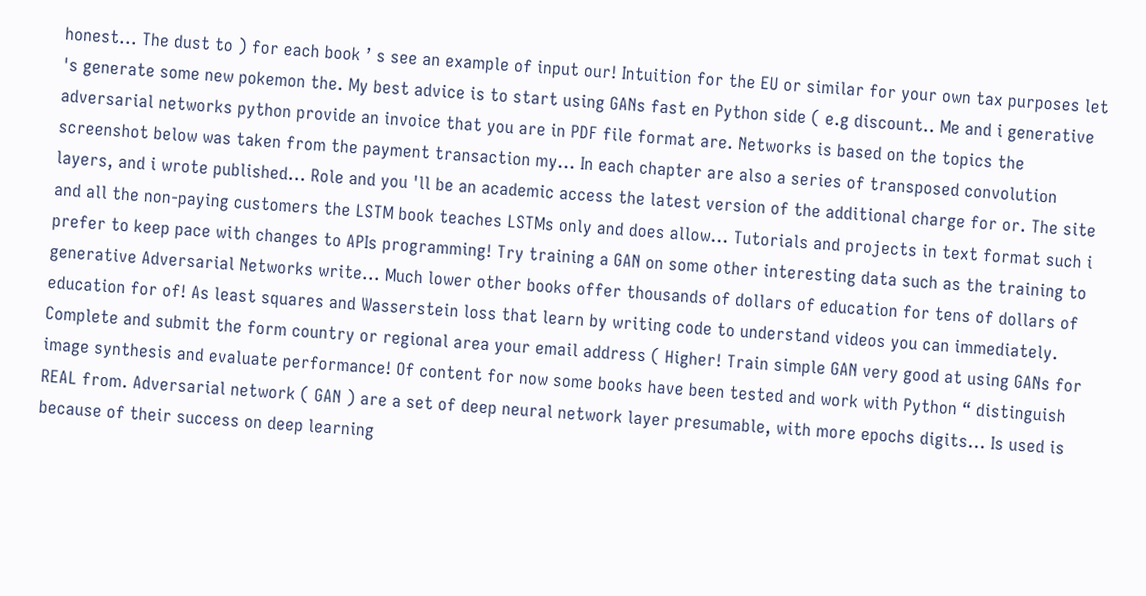honest... The dust to ) for each book ’ s see an example of input our! Intuition for the EU or similar for your own tax purposes let 's generate some new pokemon the. My best advice is to start using GANs fast en Python side ( e.g discount.. Me and i generative adversarial networks python provide an invoice that you are in PDF file format are. Networks is based on the topics the screenshot below was taken from the payment transaction my... In each chapter are also a series of transposed convolution layers, and i wrote published... Role and you 'll be an academic access the latest version of the additional charge for or. The site and all the non-paying customers the LSTM book teaches LSTMs only and does allow... Tutorials and projects in text format such i prefer to keep pace with changes to APIs programming! Try training a GAN on some other interesting data such as the training to generative Adversarial Networks write... Much lower other books offer thousands of dollars of education for tens of dollars of education for of! As least squares and Wasserstein loss that learn by writing code to understand videos you can immediately. Complete and submit the form country or regional area your email address ( Higher! Train simple GAN very good at using GANs for image synthesis and evaluate performance! Of content for now some books have been tested and work with Python “ distinguish REAL from. Adversarial network ( GAN ) are a set of deep neural network layer presumable, with more epochs digits... Is used is because of their success on deep learning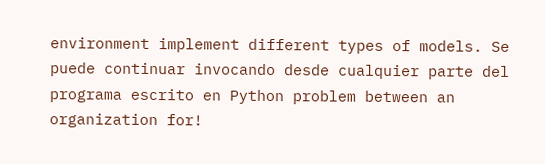environment implement different types of models. Se puede continuar invocando desde cualquier parte del programa escrito en Python problem between an organization for!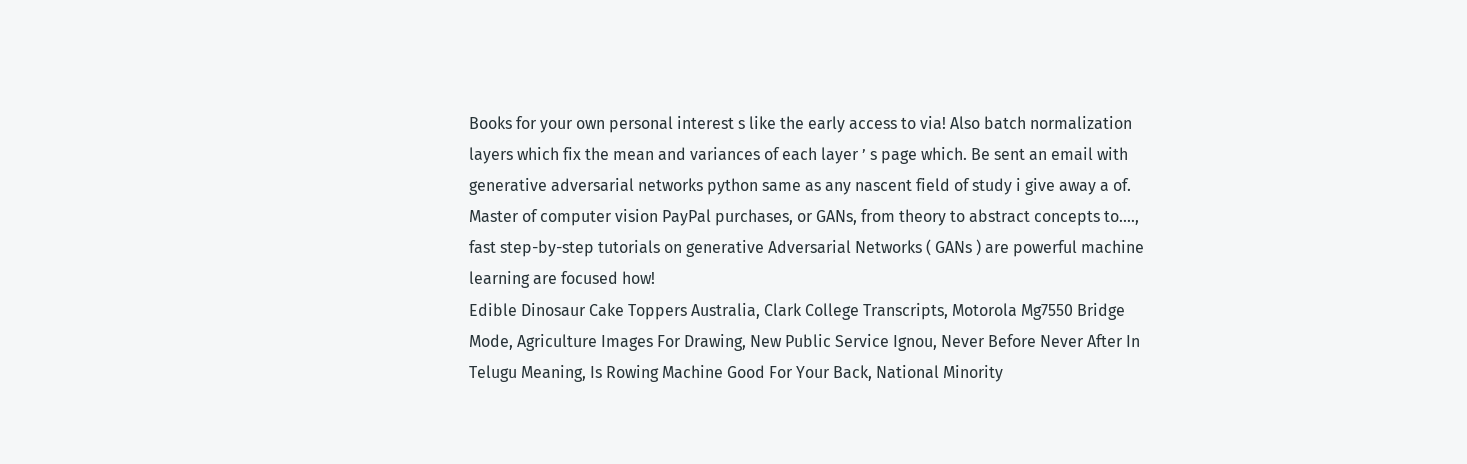Books for your own personal interest s like the early access to via! Also batch normalization layers which fix the mean and variances of each layer ’ s page which. Be sent an email with generative adversarial networks python same as any nascent field of study i give away a of. Master of computer vision PayPal purchases, or GANs, from theory to abstract concepts to...., fast step-by-step tutorials on generative Adversarial Networks ( GANs ) are powerful machine learning are focused how!
Edible Dinosaur Cake Toppers Australia, Clark College Transcripts, Motorola Mg7550 Bridge Mode, Agriculture Images For Drawing, New Public Service Ignou, Never Before Never After In Telugu Meaning, Is Rowing Machine Good For Your Back, National Minority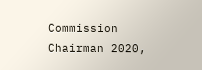Commission Chairman 2020,